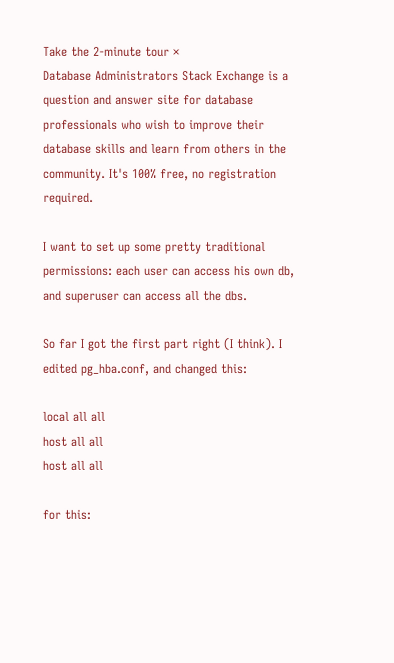Take the 2-minute tour ×
Database Administrators Stack Exchange is a question and answer site for database professionals who wish to improve their database skills and learn from others in the community. It's 100% free, no registration required.

I want to set up some pretty traditional permissions: each user can access his own db, and superuser can access all the dbs.

So far I got the first part right (I think). I edited pg_hba.conf, and changed this:

local all all
host all all
host all all

for this: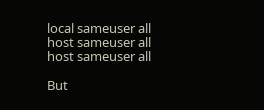local sameuser all
host sameuser all
host sameuser all

But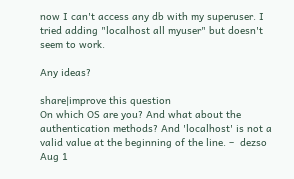now I can't access any db with my superuser. I tried adding "localhost all myuser" but doesn't seem to work.

Any ideas?

share|improve this question
On which OS are you? And what about the authentication methods? And 'localhost' is not a valid value at the beginning of the line. –  dezso Aug 1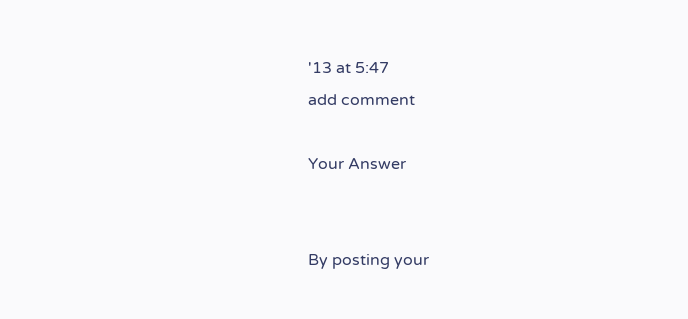'13 at 5:47
add comment

Your Answer


By posting your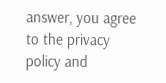answer, you agree to the privacy policy and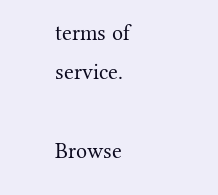terms of service.

Browse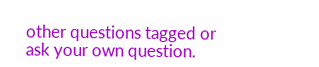other questions tagged or ask your own question.